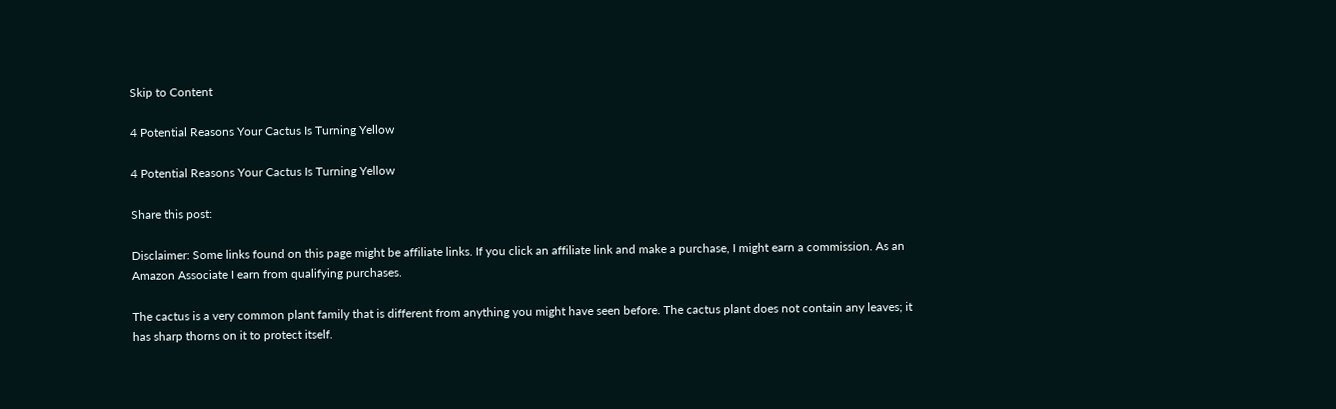Skip to Content

4 Potential Reasons Your Cactus Is Turning Yellow

4 Potential Reasons Your Cactus Is Turning Yellow

Share this post:

Disclaimer: Some links found on this page might be affiliate links. If you click an affiliate link and make a purchase, I might earn a commission. As an Amazon Associate I earn from qualifying purchases.

The cactus is a very common plant family that is different from anything you might have seen before. The cactus plant does not contain any leaves; it has sharp thorns on it to protect itself.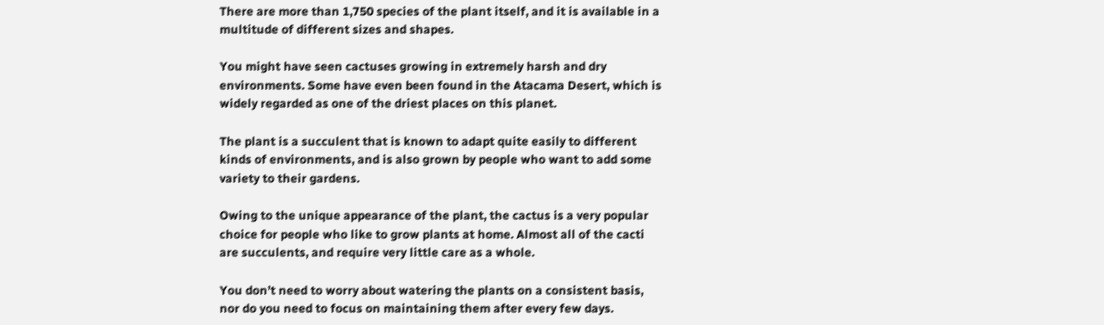There are more than 1,750 species of the plant itself, and it is available in a multitude of different sizes and shapes.

You might have seen cactuses growing in extremely harsh and dry environments. Some have even been found in the Atacama Desert, which is widely regarded as one of the driest places on this planet.

The plant is a succulent that is known to adapt quite easily to different kinds of environments, and is also grown by people who want to add some variety to their gardens.

Owing to the unique appearance of the plant, the cactus is a very popular choice for people who like to grow plants at home. Almost all of the cacti are succulents, and require very little care as a whole.

You don’t need to worry about watering the plants on a consistent basis, nor do you need to focus on maintaining them after every few days.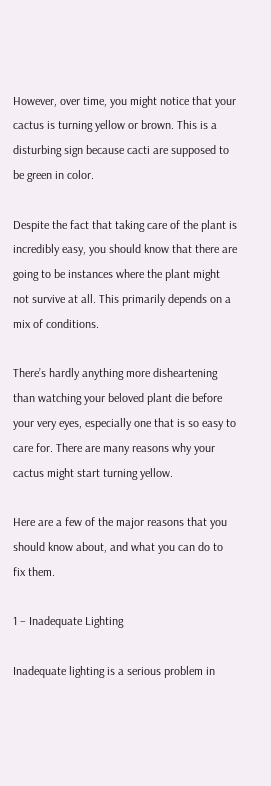However, over time, you might notice that your cactus is turning yellow or brown. This is a disturbing sign because cacti are supposed to be green in color.

Despite the fact that taking care of the plant is incredibly easy, you should know that there are going to be instances where the plant might not survive at all. This primarily depends on a mix of conditions.

There’s hardly anything more disheartening than watching your beloved plant die before your very eyes, especially one that is so easy to care for. There are many reasons why your cactus might start turning yellow.

Here are a few of the major reasons that you should know about, and what you can do to fix them.

1 – Inadequate Lighting

Inadequate lighting is a serious problem in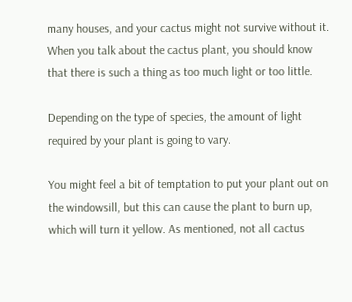many houses, and your cactus might not survive without it. When you talk about the cactus plant, you should know that there is such a thing as too much light or too little.

Depending on the type of species, the amount of light required by your plant is going to vary.

You might feel a bit of temptation to put your plant out on the windowsill, but this can cause the plant to burn up, which will turn it yellow. As mentioned, not all cactus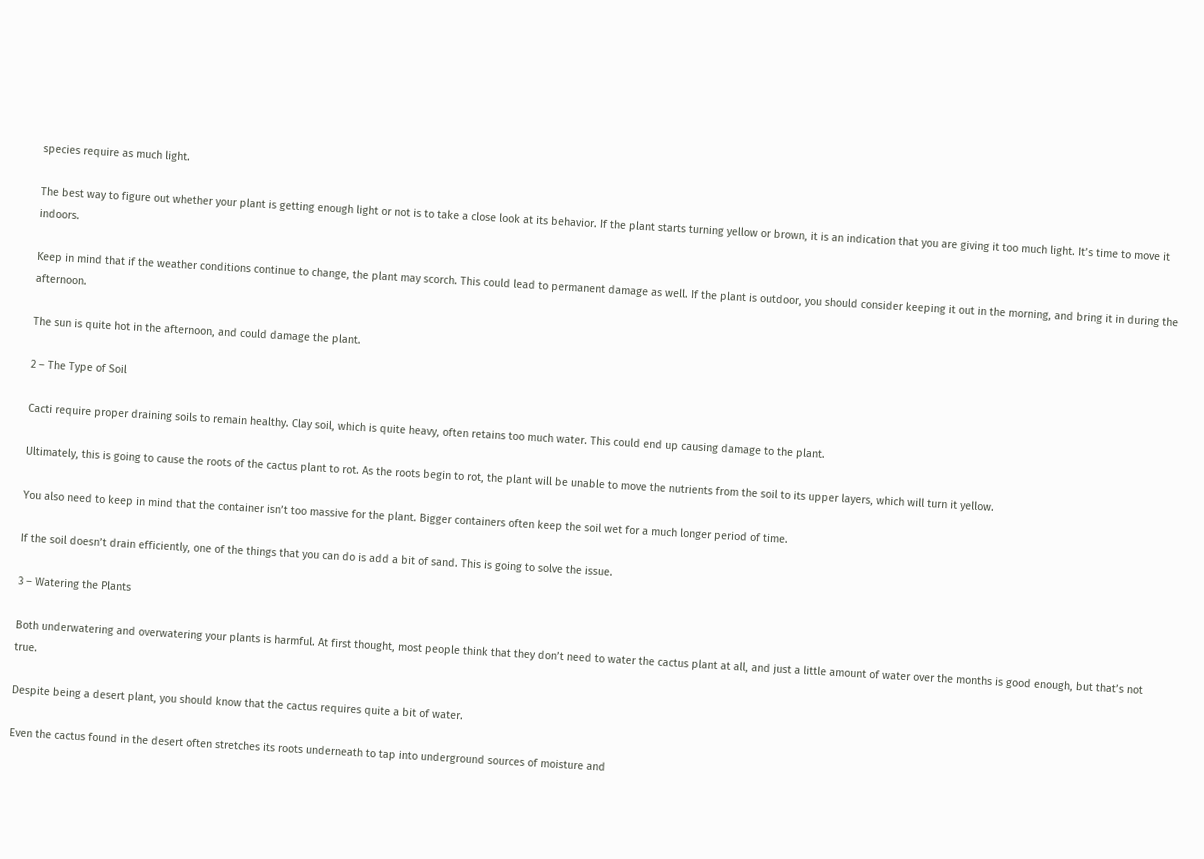species require as much light.

The best way to figure out whether your plant is getting enough light or not is to take a close look at its behavior. If the plant starts turning yellow or brown, it is an indication that you are giving it too much light. It’s time to move it indoors.

Keep in mind that if the weather conditions continue to change, the plant may scorch. This could lead to permanent damage as well. If the plant is outdoor, you should consider keeping it out in the morning, and bring it in during the afternoon.

The sun is quite hot in the afternoon, and could damage the plant.

2 – The Type of Soil

Cacti require proper draining soils to remain healthy. Clay soil, which is quite heavy, often retains too much water. This could end up causing damage to the plant.

Ultimately, this is going to cause the roots of the cactus plant to rot. As the roots begin to rot, the plant will be unable to move the nutrients from the soil to its upper layers, which will turn it yellow.

You also need to keep in mind that the container isn’t too massive for the plant. Bigger containers often keep the soil wet for a much longer period of time.

If the soil doesn’t drain efficiently, one of the things that you can do is add a bit of sand. This is going to solve the issue.

3 – Watering the Plants

Both underwatering and overwatering your plants is harmful. At first thought, most people think that they don’t need to water the cactus plant at all, and just a little amount of water over the months is good enough, but that’s not true.

Despite being a desert plant, you should know that the cactus requires quite a bit of water.

Even the cactus found in the desert often stretches its roots underneath to tap into underground sources of moisture and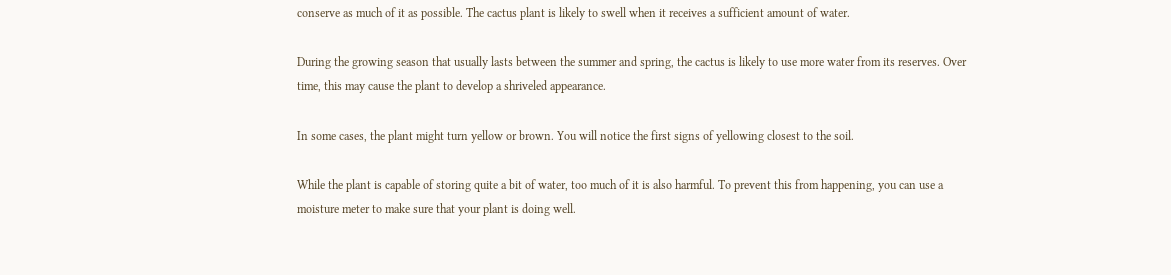conserve as much of it as possible. The cactus plant is likely to swell when it receives a sufficient amount of water.

During the growing season that usually lasts between the summer and spring, the cactus is likely to use more water from its reserves. Over time, this may cause the plant to develop a shriveled appearance.

In some cases, the plant might turn yellow or brown. You will notice the first signs of yellowing closest to the soil.

While the plant is capable of storing quite a bit of water, too much of it is also harmful. To prevent this from happening, you can use a moisture meter to make sure that your plant is doing well.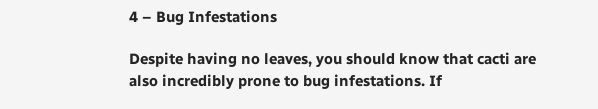4 – Bug Infestations

Despite having no leaves, you should know that cacti are also incredibly prone to bug infestations. If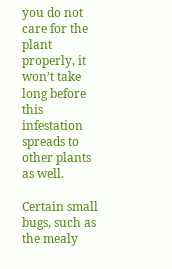you do not care for the plant properly, it won’t take long before this infestation spreads to other plants as well.

Certain small bugs, such as the mealy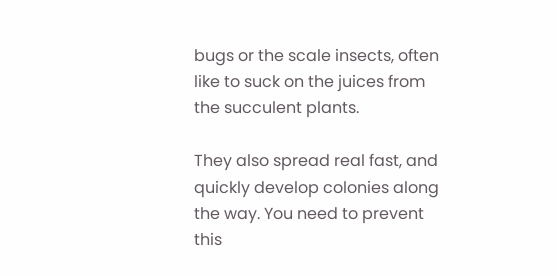bugs or the scale insects, often like to suck on the juices from the succulent plants.

They also spread real fast, and quickly develop colonies along the way. You need to prevent this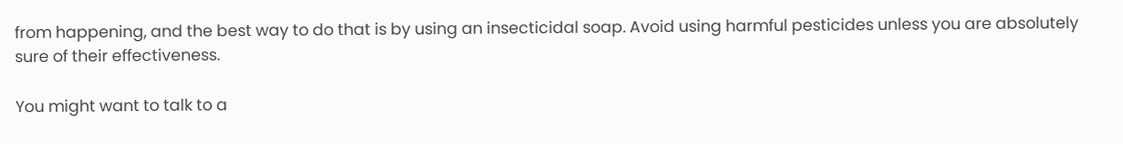from happening, and the best way to do that is by using an insecticidal soap. Avoid using harmful pesticides unless you are absolutely sure of their effectiveness.

You might want to talk to a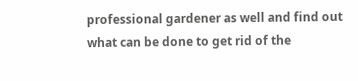professional gardener as well and find out what can be done to get rid of the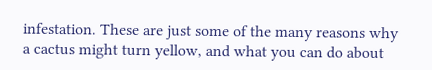infestation. These are just some of the many reasons why a cactus might turn yellow, and what you can do about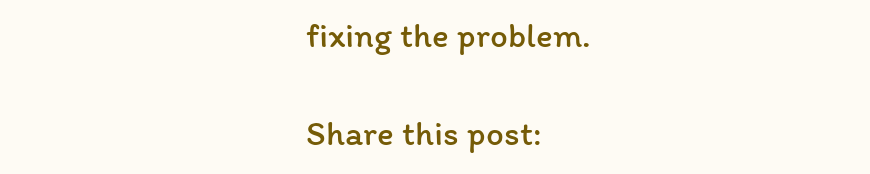fixing the problem.

Share this post: